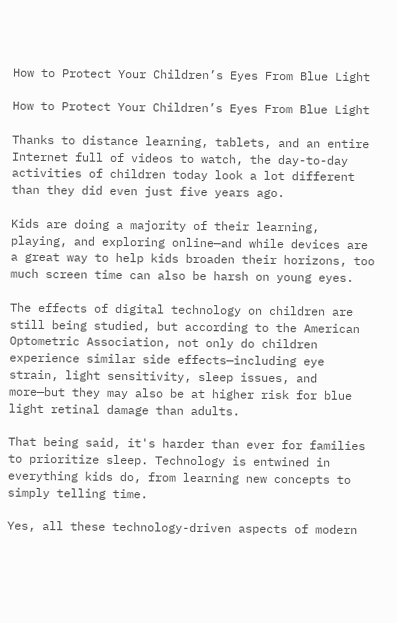How to Protect Your Children’s Eyes From Blue Light

How to Protect Your Children’s Eyes From Blue Light

Thanks to distance learning, tablets, and an entire Internet full of videos to watch, the day-to-day activities of children today look a lot different than they did even just five years ago.

Kids are doing a majority of their learning, playing, and exploring online—and while devices are a great way to help kids broaden their horizons, too much screen time can also be harsh on young eyes.

The effects of digital technology on children are still being studied, but according to the American Optometric Association, not only do children experience similar side effects—including eye strain, light sensitivity, sleep issues, and more—but they may also be at higher risk for blue light retinal damage than adults.

That being said, it's harder than ever for families to prioritize sleep. Technology is entwined in everything kids do, from learning new concepts to simply telling time.

Yes, all these technology-driven aspects of modern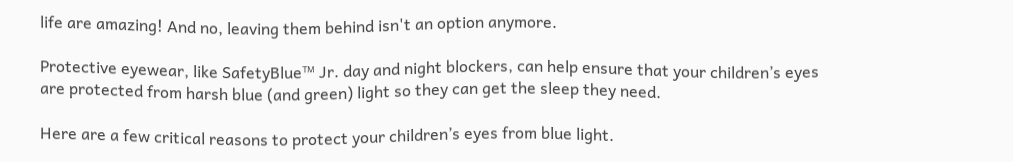life are amazing! And no, leaving them behind isn't an option anymore.

Protective eyewear, like SafetyBlue™ Jr. day and night blockers, can help ensure that your children’s eyes are protected from harsh blue (and green) light so they can get the sleep they need.

Here are a few critical reasons to protect your children’s eyes from blue light.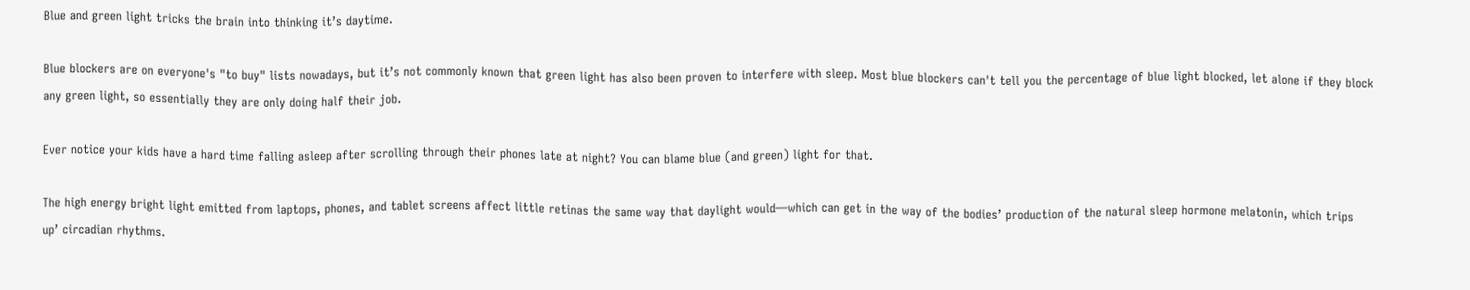Blue and green light tricks the brain into thinking it’s daytime.

Blue blockers are on everyone's "to buy" lists nowadays, but it’s not commonly known that green light has also been proven to interfere with sleep. Most blue blockers can't tell you the percentage of blue light blocked, let alone if they block any green light, so essentially they are only doing half their job.

Ever notice your kids have a hard time falling asleep after scrolling through their phones late at night? You can blame blue (and green) light for that.

The high energy bright light emitted from laptops, phones, and tablet screens affect little retinas the same way that daylight would—which can get in the way of the bodies’ production of the natural sleep hormone melatonin, which trips up’ circadian rhythms.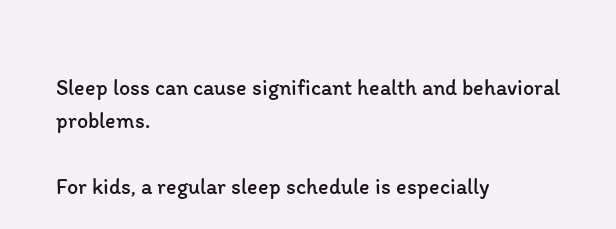Sleep loss can cause significant health and behavioral problems.

For kids, a regular sleep schedule is especially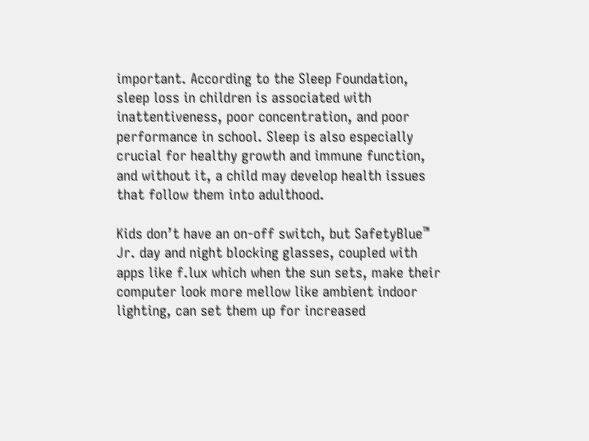important. According to the Sleep Foundation, sleep loss in children is associated with inattentiveness, poor concentration, and poor performance in school. Sleep is also especially crucial for healthy growth and immune function, and without it, a child may develop health issues that follow them into adulthood.

Kids don’t have an on-off switch, but SafetyBlue™ Jr. day and night blocking glasses, coupled with apps like f.lux which when the sun sets, make their computer look more mellow like ambient indoor lighting, can set them up for increased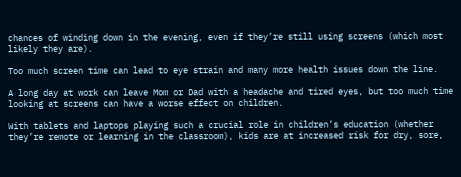chances of winding down in the evening, even if they’re still using screens (which most likely they are).

Too much screen time can lead to eye strain and many more health issues down the line.

A long day at work can leave Mom or Dad with a headache and tired eyes, but too much time looking at screens can have a worse effect on children.

With tablets and laptops playing such a crucial role in children’s education (whether they’re remote or learning in the classroom), kids are at increased risk for dry, sore,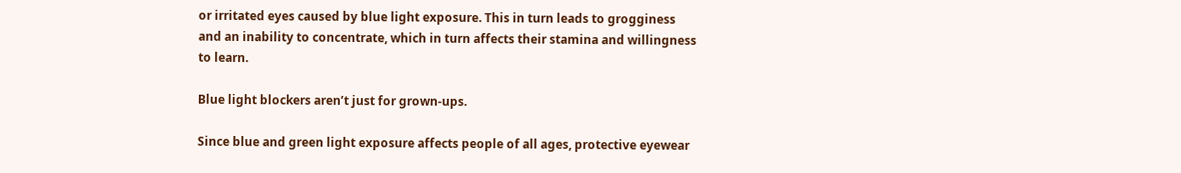or irritated eyes caused by blue light exposure. This in turn leads to grogginess and an inability to concentrate, which in turn affects their stamina and willingness to learn.

Blue light blockers aren’t just for grown-ups.

Since blue and green light exposure affects people of all ages, protective eyewear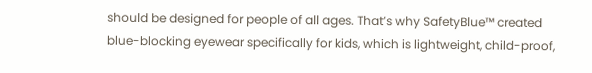should be designed for people of all ages. That’s why SafetyBlue™ created blue-blocking eyewear specifically for kids, which is lightweight, child-proof,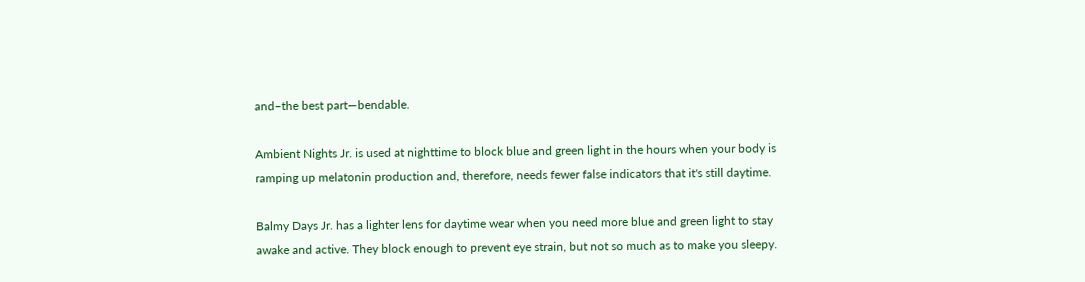and–the best part—bendable.

Ambient Nights Jr. is used at nighttime to block blue and green light in the hours when your body is ramping up melatonin production and, therefore, needs fewer false indicators that it's still daytime.

Balmy Days Jr. has a lighter lens for daytime wear when you need more blue and green light to stay awake and active. They block enough to prevent eye strain, but not so much as to make you sleepy.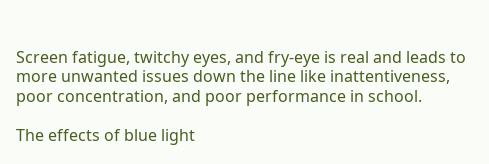Screen fatigue, twitchy eyes, and fry-eye is real and leads to more unwanted issues down the line like inattentiveness, poor concentration, and poor performance in school.

The effects of blue light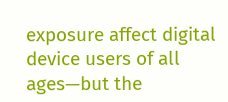exposure affect digital device users of all ages—but the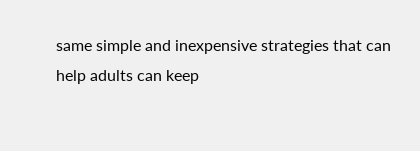same simple and inexpensive strategies that can help adults can keep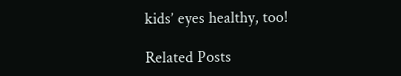kids’ eyes healthy, too!

Related Posts